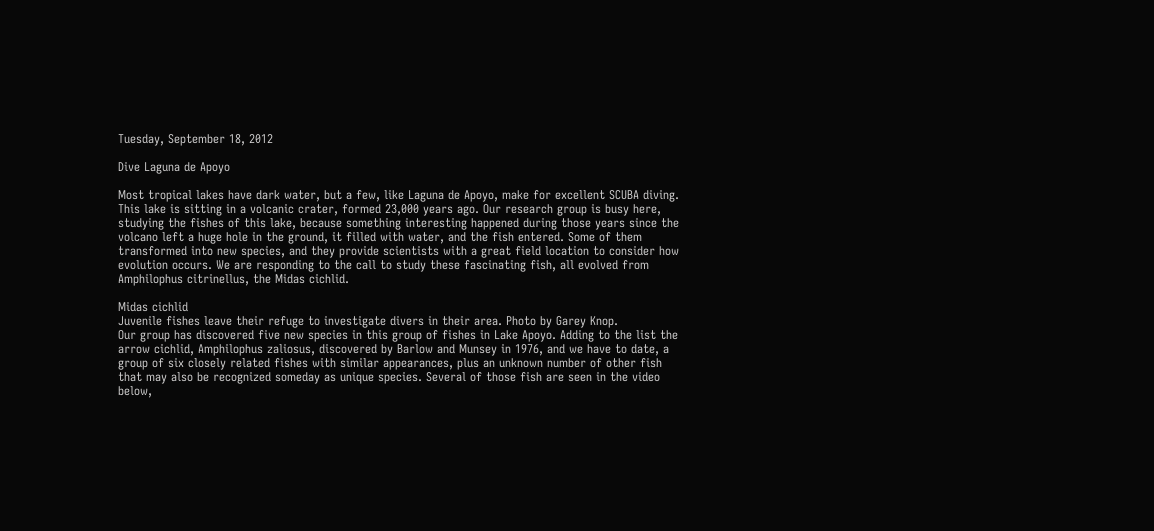Tuesday, September 18, 2012

Dive Laguna de Apoyo

Most tropical lakes have dark water, but a few, like Laguna de Apoyo, make for excellent SCUBA diving. This lake is sitting in a volcanic crater, formed 23,000 years ago. Our research group is busy here, studying the fishes of this lake, because something interesting happened during those years since the volcano left a huge hole in the ground, it filled with water, and the fish entered. Some of them transformed into new species, and they provide scientists with a great field location to consider how evolution occurs. We are responding to the call to study these fascinating fish, all evolved from Amphilophus citrinellus, the Midas cichlid.

Midas cichlid
Juvenile fishes leave their refuge to investigate divers in their area. Photo by Garey Knop.
Our group has discovered five new species in this group of fishes in Lake Apoyo. Adding to the list the arrow cichlid, Amphilophus zaliosus, discovered by Barlow and Munsey in 1976, and we have to date, a group of six closely related fishes with similar appearances, plus an unknown number of other fish that may also be recognized someday as unique species. Several of those fish are seen in the video below,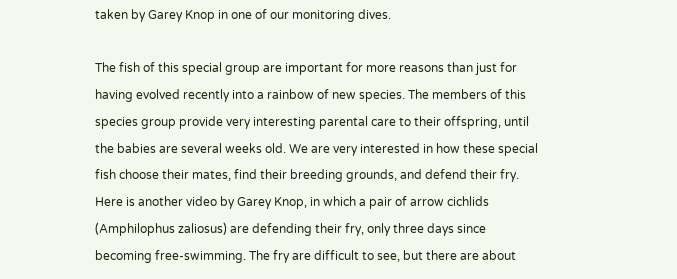taken by Garey Knop in one of our monitoring dives.

The fish of this special group are important for more reasons than just for having evolved recently into a rainbow of new species. The members of this species group provide very interesting parental care to their offspring, until the babies are several weeks old. We are very interested in how these special fish choose their mates, find their breeding grounds, and defend their fry. Here is another video by Garey Knop, in which a pair of arrow cichlids (Amphilophus zaliosus) are defending their fry, only three days since becoming free-swimming. The fry are difficult to see, but there are about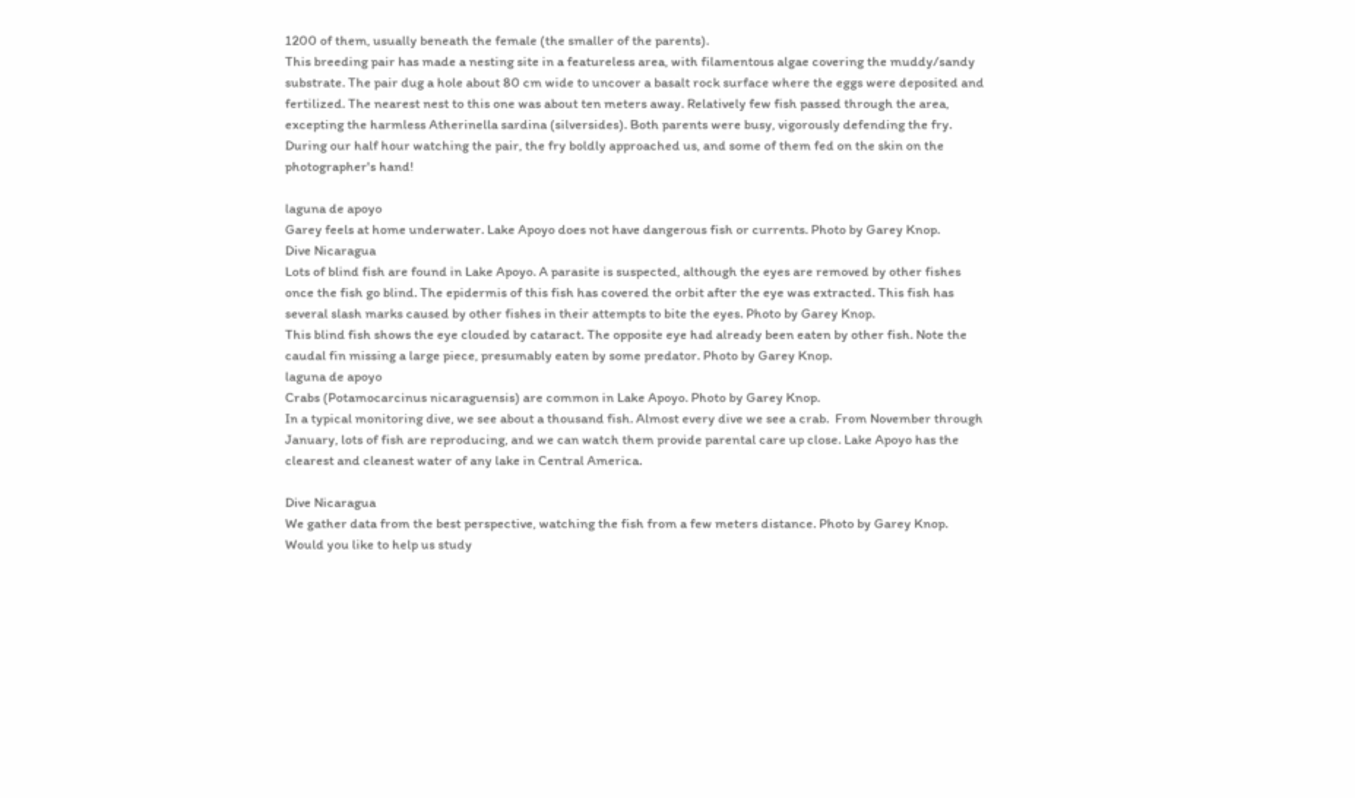1200 of them, usually beneath the female (the smaller of the parents).
This breeding pair has made a nesting site in a featureless area, with filamentous algae covering the muddy/sandy substrate. The pair dug a hole about 80 cm wide to uncover a basalt rock surface where the eggs were deposited and fertilized. The nearest nest to this one was about ten meters away. Relatively few fish passed through the area, excepting the harmless Atherinella sardina (silversides). Both parents were busy, vigorously defending the fry. During our half hour watching the pair, the fry boldly approached us, and some of them fed on the skin on the photographer's hand!

laguna de apoyo
Garey feels at home underwater. Lake Apoyo does not have dangerous fish or currents. Photo by Garey Knop.
Dive Nicaragua
Lots of blind fish are found in Lake Apoyo. A parasite is suspected, although the eyes are removed by other fishes once the fish go blind. The epidermis of this fish has covered the orbit after the eye was extracted. This fish has several slash marks caused by other fishes in their attempts to bite the eyes. Photo by Garey Knop.
This blind fish shows the eye clouded by cataract. The opposite eye had already been eaten by other fish. Note the caudal fin missing a large piece, presumably eaten by some predator. Photo by Garey Knop.
laguna de apoyo
Crabs (Potamocarcinus nicaraguensis) are common in Lake Apoyo. Photo by Garey Knop.
In a typical monitoring dive, we see about a thousand fish. Almost every dive we see a crab.  From November through January, lots of fish are reproducing, and we can watch them provide parental care up close. Lake Apoyo has the clearest and cleanest water of any lake in Central America.

Dive Nicaragua
We gather data from the best perspective, watching the fish from a few meters distance. Photo by Garey Knop.
Would you like to help us study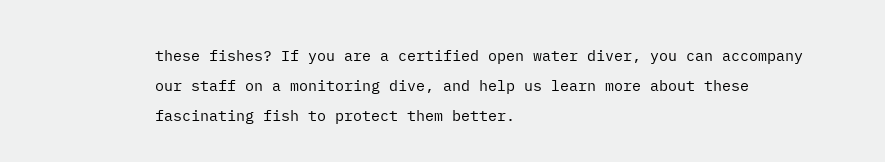these fishes? If you are a certified open water diver, you can accompany our staff on a monitoring dive, and help us learn more about these fascinating fish to protect them better.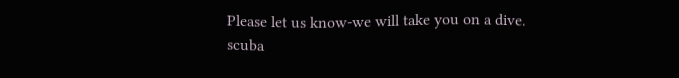Please let us know-we will take you on a dive.
scuba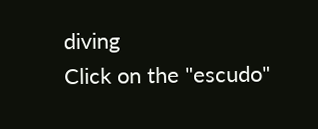diving
Click on the "escudo"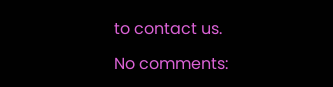to contact us.

No comments: